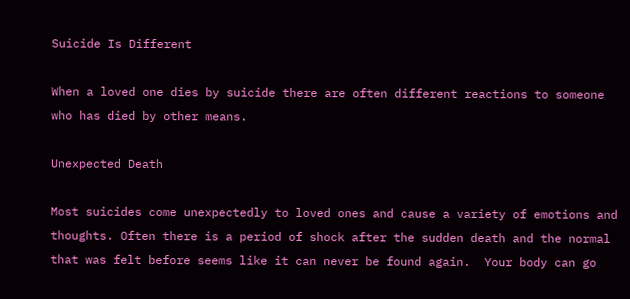Suicide Is Different

When a loved one dies by suicide there are often different reactions to someone who has died by other means.

Unexpected Death

Most suicides come unexpectedly to loved ones and cause a variety of emotions and thoughts. Often there is a period of shock after the sudden death and the normal that was felt before seems like it can never be found again.  Your body can go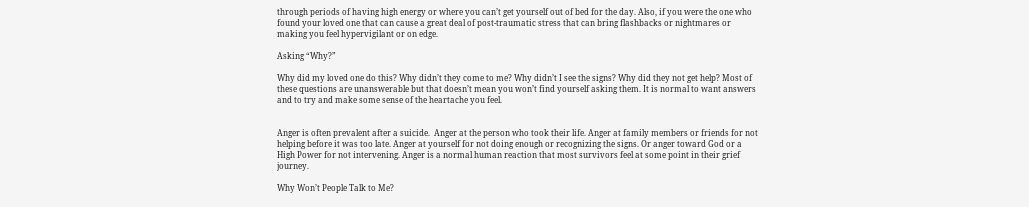through periods of having high energy or where you can’t get yourself out of bed for the day. Also, if you were the one who found your loved one that can cause a great deal of post-traumatic stress that can bring flashbacks or nightmares or making you feel hypervigilant or on edge.

Asking “Why?”

Why did my loved one do this? Why didn’t they come to me? Why didn’t I see the signs? Why did they not get help? Most of these questions are unanswerable but that doesn’t mean you won’t find yourself asking them. It is normal to want answers and to try and make some sense of the heartache you feel.


Anger is often prevalent after a suicide.  Anger at the person who took their life. Anger at family members or friends for not helping before it was too late. Anger at yourself for not doing enough or recognizing the signs. Or anger toward God or a High Power for not intervening. Anger is a normal human reaction that most survivors feel at some point in their grief journey.

Why Won’t People Talk to Me?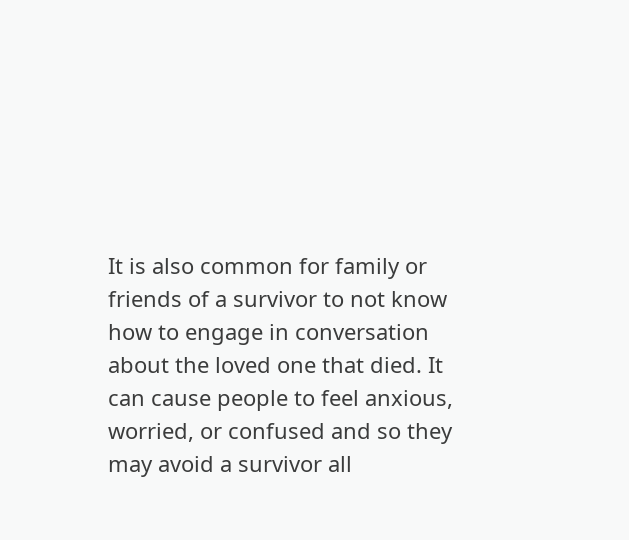It is also common for family or friends of a survivor to not know how to engage in conversation about the loved one that died. It can cause people to feel anxious, worried, or confused and so they may avoid a survivor all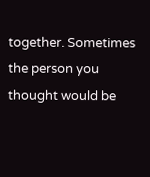together. Sometimes the person you thought would be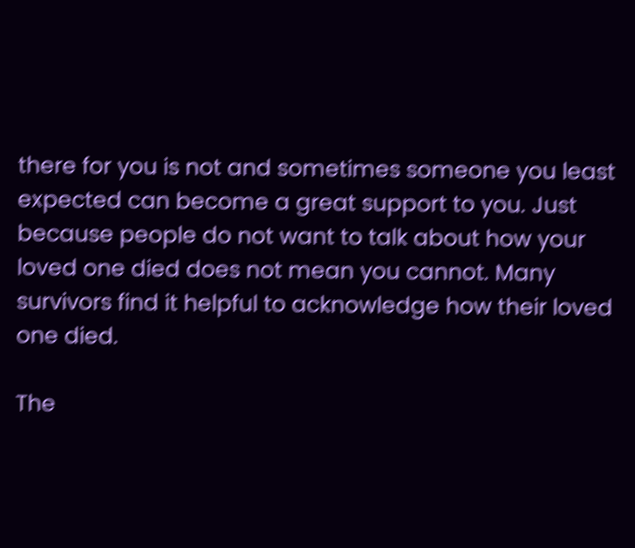there for you is not and sometimes someone you least expected can become a great support to you. Just because people do not want to talk about how your loved one died does not mean you cannot. Many survivors find it helpful to acknowledge how their loved one died.

The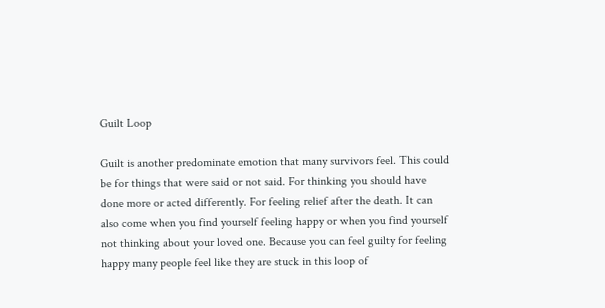Guilt Loop

Guilt is another predominate emotion that many survivors feel. This could be for things that were said or not said. For thinking you should have done more or acted differently. For feeling relief after the death. It can also come when you find yourself feeling happy or when you find yourself not thinking about your loved one. Because you can feel guilty for feeling happy many people feel like they are stuck in this loop of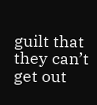guilt that they can’t get out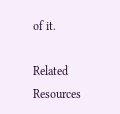of it.

Related Resources